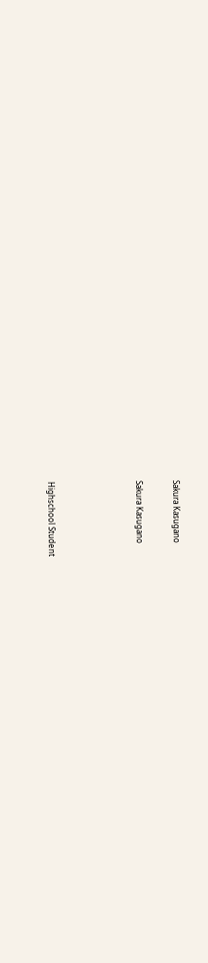Sakura Kasugano


Sakura Kasugano






Highschool Student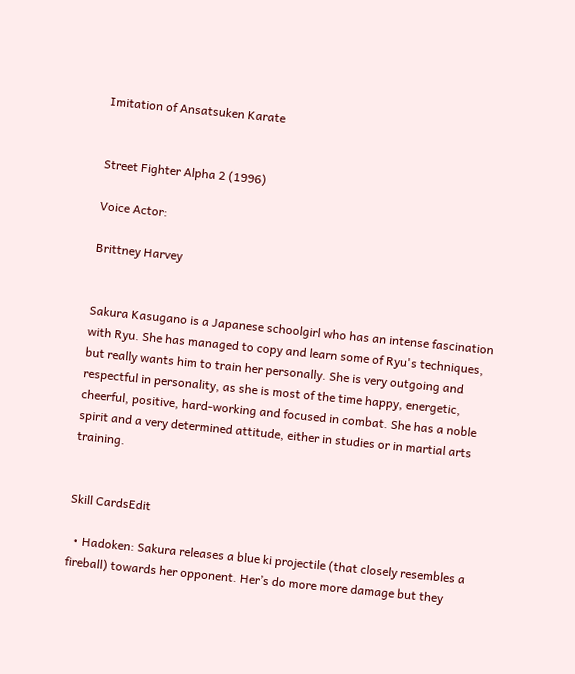Imitation of Ansatsuken Karate


Street Fighter Alpha 2 (1996)

Voice Actor:

Brittney Harvey


Sakura Kasugano is a Japanese schoolgirl who has an intense fascination with Ryu. She has managed to copy and learn some of Ryu's techniques, but really wants him to train her personally. She is very outgoing and respectful in personality, as she is most of the time happy, energetic, cheerful, positive, hard-working and focused in combat. She has a noble spirit and a very determined attitude, either in studies or in martial arts training.


Skill CardsEdit

  • Hadoken: Sakura releases a blue ki projectile (that closely resembles a fireball) towards her opponent. Her’s do more more damage but they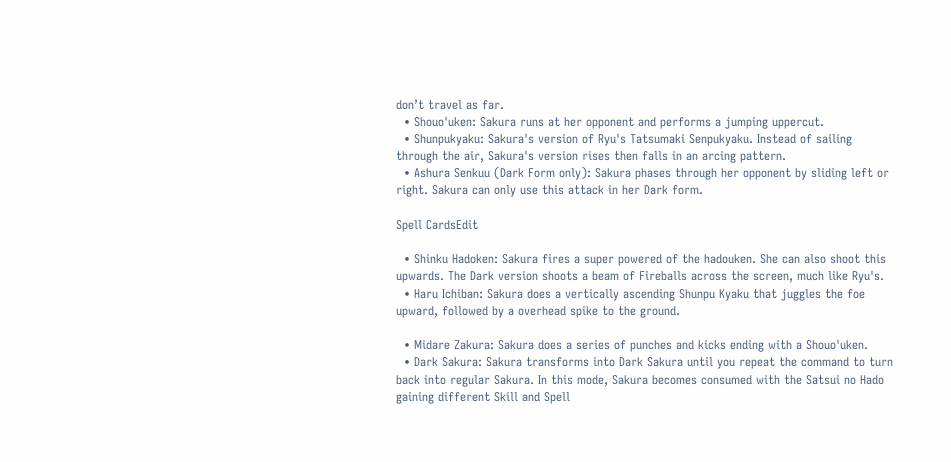don’t travel as far.
  • Shouo'uken: Sakura runs at her opponent and performs a jumping uppercut.
  • Shunpukyaku: Sakura's version of Ryu's Tatsumaki Senpukyaku. Instead of sailing through the air, Sakura's version rises then falls in an arcing pattern.
  • Ashura Senkuu (Dark Form only): Sakura phases through her opponent by sliding left or right. Sakura can only use this attack in her Dark form.

Spell CardsEdit

  • Shinku Hadoken: Sakura fires a super powered of the hadouken. She can also shoot this upwards. The Dark version shoots a beam of Fireballs across the screen, much like Ryu's.
  • Haru Ichiban: Sakura does a vertically ascending Shunpu Kyaku that juggles the foe upward, followed by a overhead spike to the ground.

  • Midare Zakura: Sakura does a series of punches and kicks ending with a Shouo'uken.
  • Dark Sakura: Sakura transforms into Dark Sakura until you repeat the command to turn back into regular Sakura. In this mode, Sakura becomes consumed with the Satsui no Hado gaining different Skill and Spell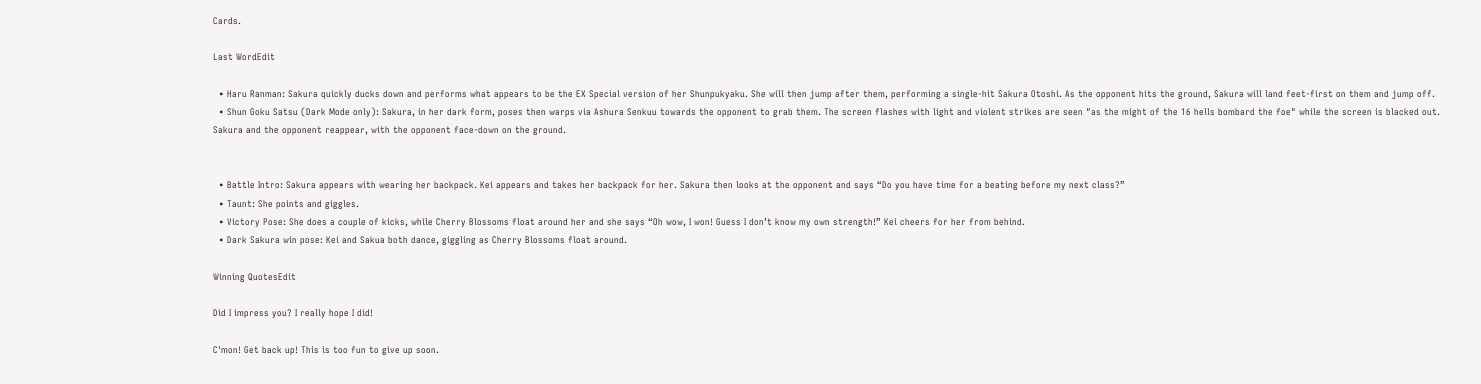Cards.

Last WordEdit

  • Haru Ranman: Sakura quickly ducks down and performs what appears to be the EX Special version of her Shunpukyaku. She will then jump after them, performing a single-hit Sakura Otoshi. As the opponent hits the ground, Sakura will land feet-first on them and jump off.
  • Shun Goku Satsu (Dark Mode only): Sakura, in her dark form, poses then warps via Ashura Senkuu towards the opponent to grab them. The screen flashes with light and violent strikes are seen "as the might of the 16 hells bombard the foe" while the screen is blacked out. Sakura and the opponent reappear, with the opponent face-down on the ground.


  • Battle Intro: Sakura appears with wearing her backpack. Kei appears and takes her backpack for her. Sakura then looks at the opponent and says “Do you have time for a beating before my next class?”
  • Taunt: She points and giggles.
  • Victory Pose: She does a couple of kicks, while Cherry Blossoms float around her and she says “Oh wow, I won! Guess I don’t know my own strength!” Kei cheers for her from behind.
  • Dark Sakura win pose: Kei and Sakua both dance, giggling as Cherry Blossoms float around.

Winning QuotesEdit

Did I impress you? I really hope I did!

C'mon! Get back up! This is too fun to give up soon.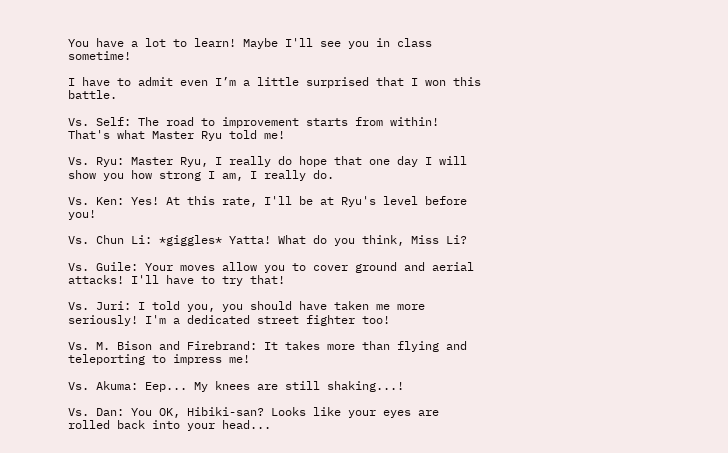You have a lot to learn! Maybe I'll see you in class sometime!

I have to admit even I’m a little surprised that I won this battle.

Vs. Self: The road to improvement starts from within! That's what Master Ryu told me!

Vs. Ryu: Master Ryu, I really do hope that one day I will show you how strong I am, I really do.

Vs. Ken: Yes! At this rate, I'll be at Ryu's level before you!

Vs. Chun Li: *giggles* Yatta! What do you think, Miss Li?

Vs. Guile: Your moves allow you to cover ground and aerial attacks! I'll have to try that!

Vs. Juri: I told you, you should have taken me more seriously! I'm a dedicated street fighter too!

Vs. M. Bison and Firebrand: It takes more than flying and teleporting to impress me!

Vs. Akuma: Eep... My knees are still shaking...!

Vs. Dan: You OK, Hibiki-san? Looks like your eyes are rolled back into your head...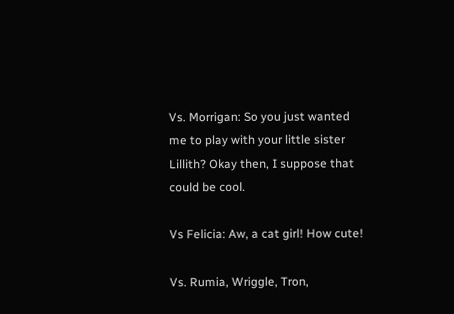Vs. Morrigan: So you just wanted me to play with your little sister Lillith? Okay then, I suppose that could be cool.

Vs Felicia: Aw, a cat girl! How cute!

Vs. Rumia, Wriggle, Tron,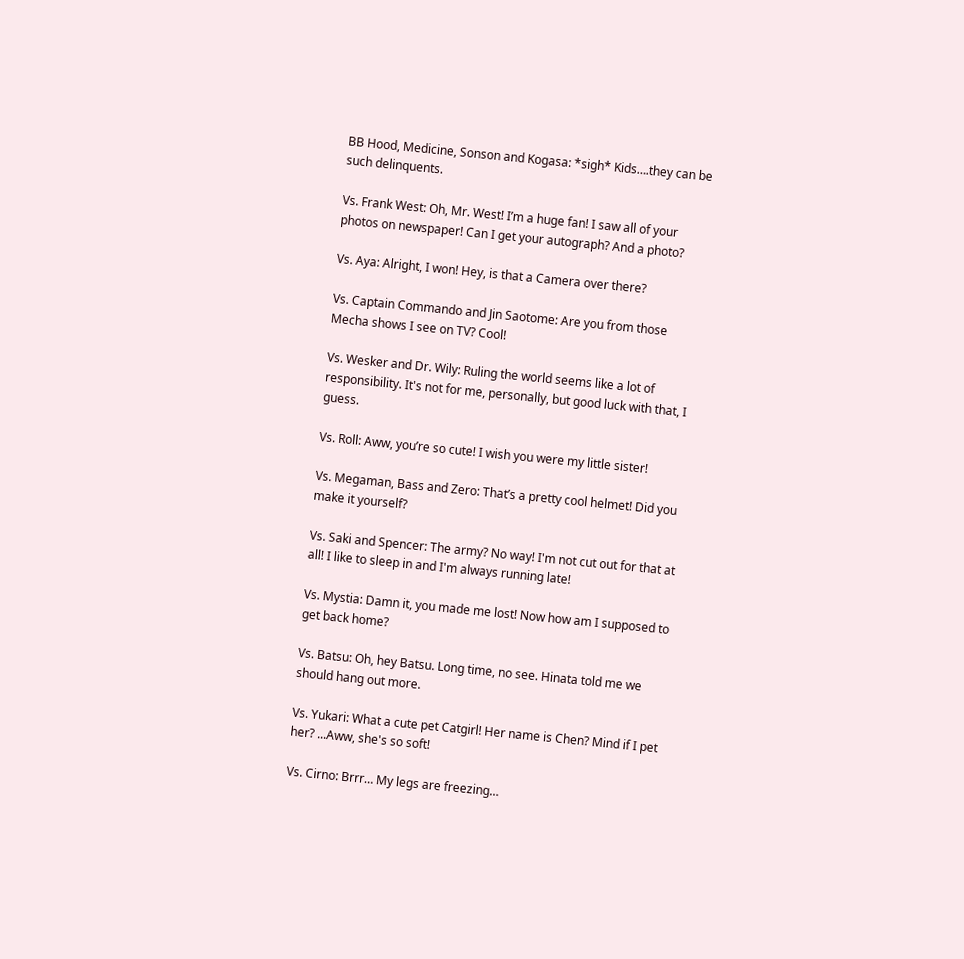BB Hood, Medicine, Sonson and Kogasa: *sigh* Kids….they can be such delinquents.

Vs. Frank West: Oh, Mr. West! I’m a huge fan! I saw all of your photos on newspaper! Can I get your autograph? And a photo?

Vs. Aya: Alright, I won! Hey, is that a Camera over there?

Vs. Captain Commando and Jin Saotome: Are you from those Mecha shows I see on TV? Cool!

Vs. Wesker and Dr. Wily: Ruling the world seems like a lot of responsibility. It's not for me, personally, but good luck with that, I guess.

Vs. Roll: Aww, you’re so cute! I wish you were my little sister!

Vs. Megaman, Bass and Zero: That’s a pretty cool helmet! Did you make it yourself?

Vs. Saki and Spencer: The army? No way! I'm not cut out for that at all! I like to sleep in and I'm always running late!

Vs. Mystia: Damn it, you made me lost! Now how am I supposed to get back home?

Vs. Batsu: Oh, hey Batsu. Long time, no see. Hinata told me we should hang out more.

Vs. Yukari: What a cute pet Catgirl! Her name is Chen? Mind if I pet her? ...Aww, she's so soft!

Vs. Cirno: Brrr… My legs are freezing…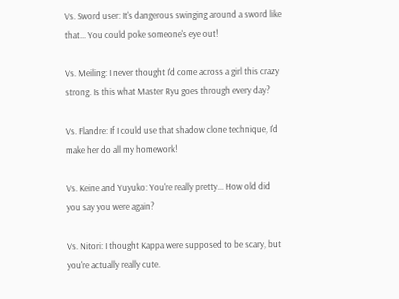Vs. Sword user: It's dangerous swinging around a sword like that... You could poke someone's eye out!

Vs. Meiling: I never thought I'd come across a girl this crazy strong. Is this what Master Ryu goes through every day?

Vs. Flandre: If I could use that shadow clone technique, I'd make her do all my homework!

Vs. Keine and Yuyuko: You're really pretty... How old did you say you were again?

Vs. Nitori: I thought Kappa were supposed to be scary, but you're actually really cute.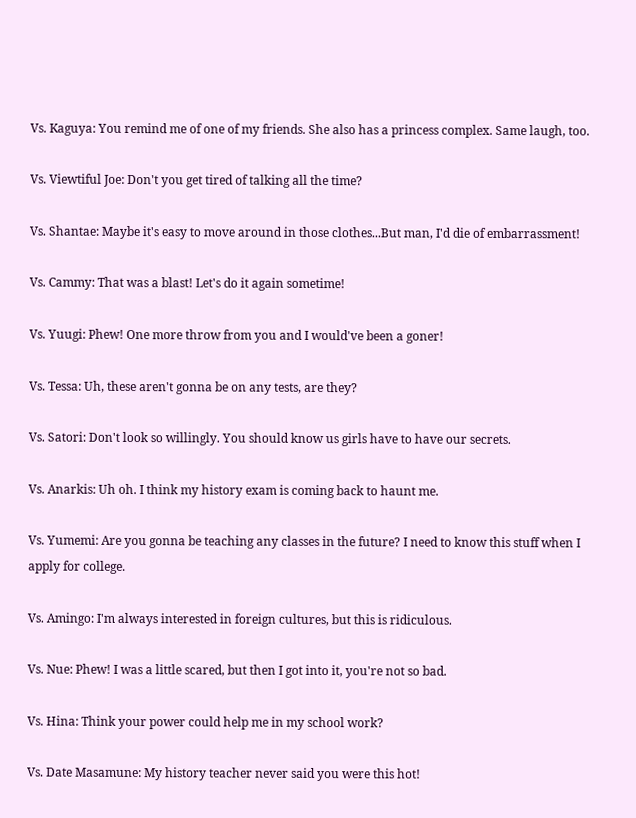Vs. Kaguya: You remind me of one of my friends. She also has a princess complex. Same laugh, too.

Vs. Viewtiful Joe: Don't you get tired of talking all the time?

Vs. Shantae: Maybe it's easy to move around in those clothes...But man, I'd die of embarrassment!

Vs. Cammy: That was a blast! Let's do it again sometime!

Vs. Yuugi: Phew! One more throw from you and I would've been a goner!

Vs. Tessa: Uh, these aren't gonna be on any tests, are they?

Vs. Satori: Don't look so willingly. You should know us girls have to have our secrets.

Vs. Anarkis: Uh oh. I think my history exam is coming back to haunt me.

Vs. Yumemi: Are you gonna be teaching any classes in the future? I need to know this stuff when I apply for college.

Vs. Amingo: I'm always interested in foreign cultures, but this is ridiculous.

Vs. Nue: Phew! I was a little scared, but then I got into it, you're not so bad.

Vs. Hina: Think your power could help me in my school work?

Vs. Date Masamune: My history teacher never said you were this hot!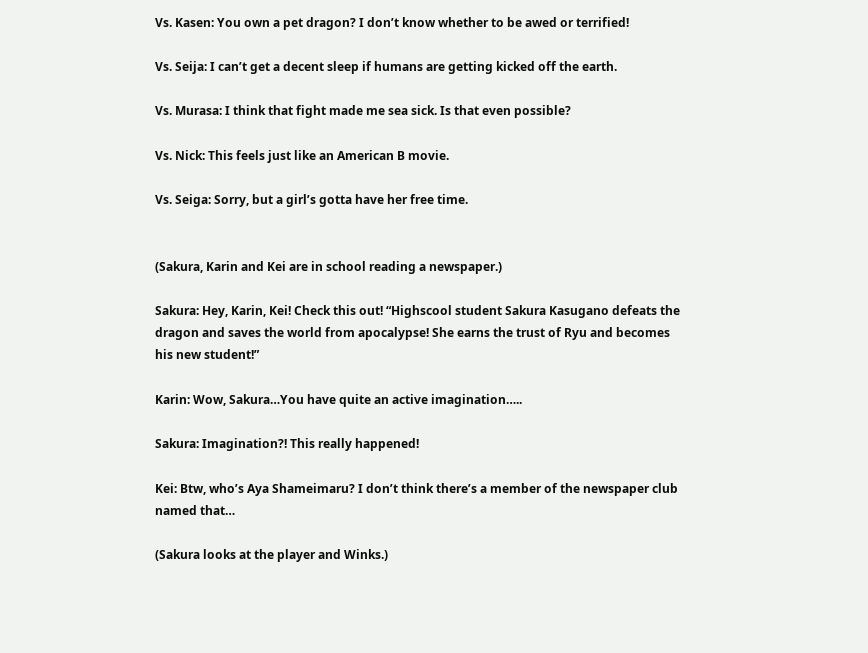Vs. Kasen: You own a pet dragon? I don’t know whether to be awed or terrified!

Vs. Seija: I can’t get a decent sleep if humans are getting kicked off the earth.

Vs. Murasa: I think that fight made me sea sick. Is that even possible?

Vs. Nick: This feels just like an American B movie.

Vs. Seiga: Sorry, but a girl’s gotta have her free time.


(Sakura, Karin and Kei are in school reading a newspaper.)

Sakura: Hey, Karin, Kei! Check this out! “Highscool student Sakura Kasugano defeats the dragon and saves the world from apocalypse! She earns the trust of Ryu and becomes his new student!”

Karin: Wow, Sakura…You have quite an active imagination…..

Sakura: Imagination?! This really happened!

Kei: Btw, who’s Aya Shameimaru? I don’t think there’s a member of the newspaper club named that…

(Sakura looks at the player and Winks.)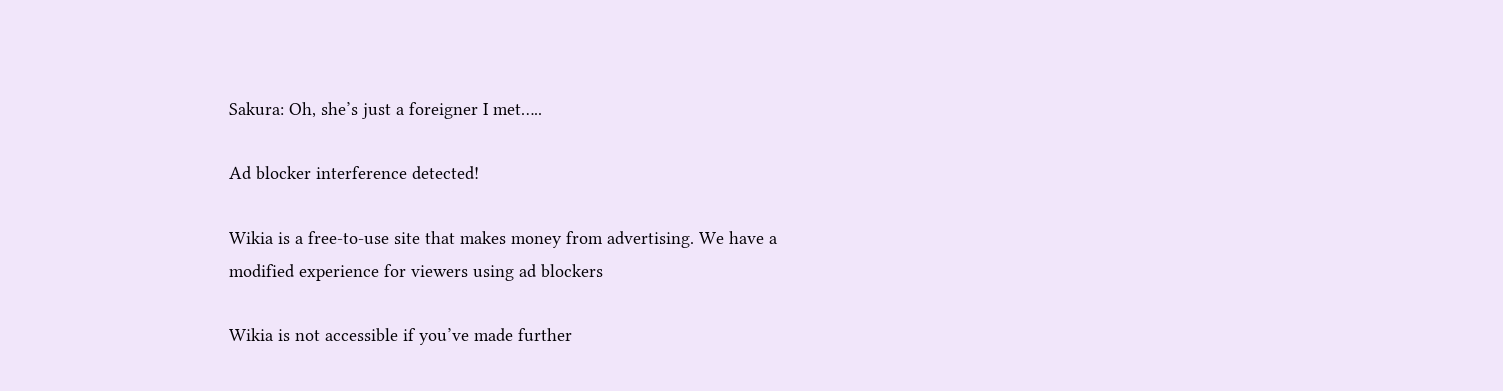Sakura: Oh, she’s just a foreigner I met…..

Ad blocker interference detected!

Wikia is a free-to-use site that makes money from advertising. We have a modified experience for viewers using ad blockers

Wikia is not accessible if you’ve made further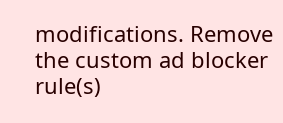modifications. Remove the custom ad blocker rule(s)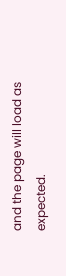and the page will load as expected.